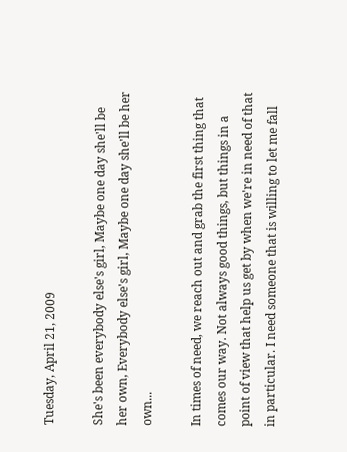Tuesday, April 21, 2009

She's been everybody else's girl, Maybe one day she'll be her own, Everybody else's girl, Maybe one day she'll be her own...

In times of need, we reach out and grab the first thing that comes our way. Not always good things, but things in a point of view that help us get by when we're in need of that in particular. I need someone that is willing to let me fall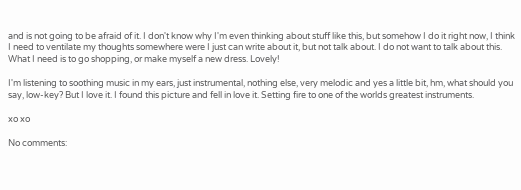and is not going to be afraid of it. I don't know why I'm even thinking about stuff like this, but somehow I do it right now, I think I need to ventilate my thoughts somewhere were I just can write about it, but not talk about. I do not want to talk about this. What I need is to go shopping, or make myself a new dress. Lovely!

I'm listening to soothing music in my ears, just instrumental, nothing else, very melodic and yes a little bit, hm, what should you say, low-key? But I love it. I found this picture and fell in love it. Setting fire to one of the worlds greatest instruments.

xo xo

No comments: